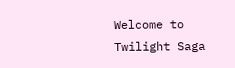Welcome to Twilight Saga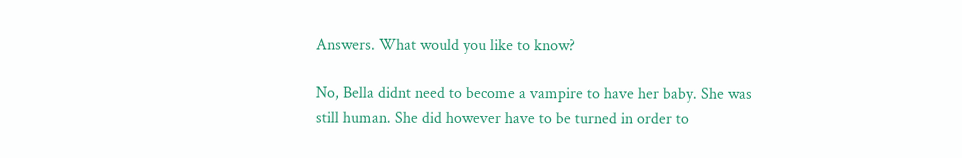Answers. What would you like to know?

No, Bella didnt need to become a vampire to have her baby. She was still human. She did however have to be turned in order to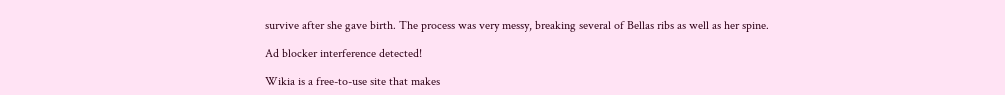survive after she gave birth. The process was very messy, breaking several of Bellas ribs as well as her spine.

Ad blocker interference detected!

Wikia is a free-to-use site that makes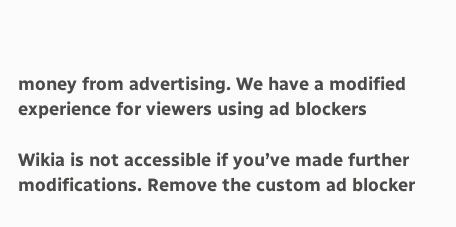money from advertising. We have a modified experience for viewers using ad blockers

Wikia is not accessible if you’ve made further modifications. Remove the custom ad blocker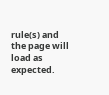rule(s) and the page will load as expected.